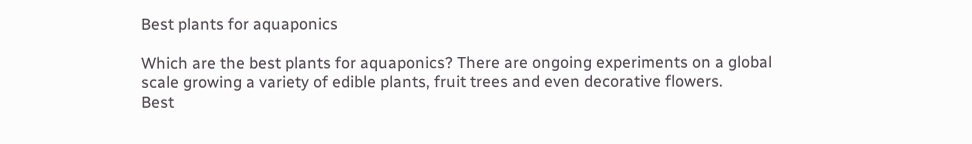Best plants for aquaponics

Which are the best plants for aquaponics? There are ongoing experiments on a global scale growing a variety of edible plants, fruit trees and even decorative flowers.
Best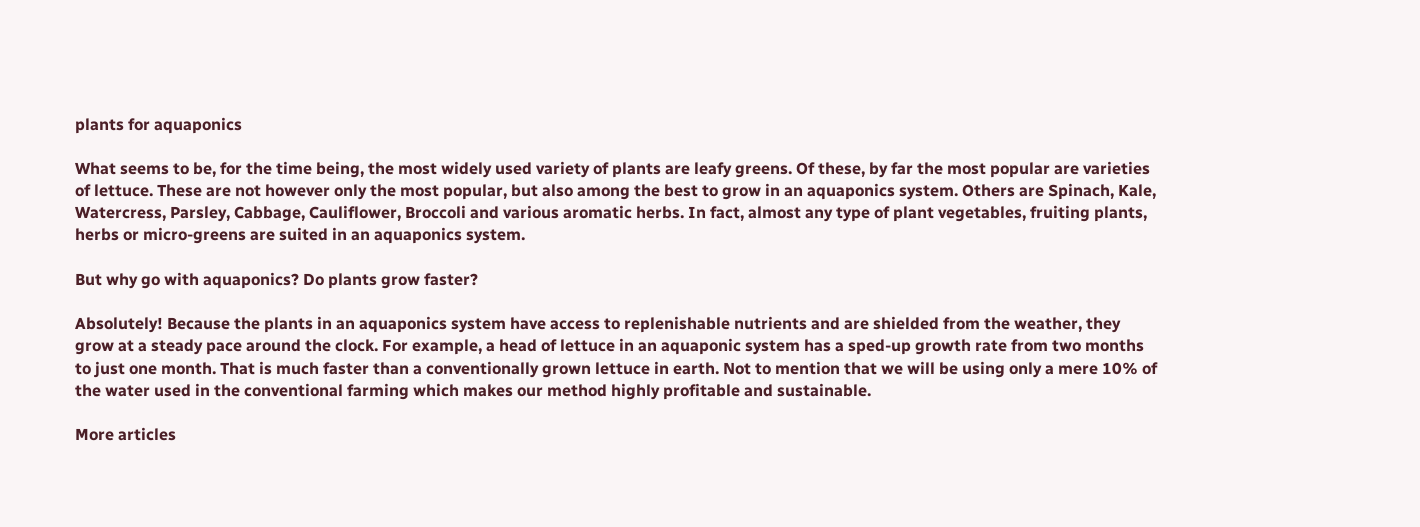plants for aquaponics

What seems to be, for the time being, the most widely used variety of plants are leafy greens. Of these, by far the most popular are varieties of lettuce. These are not however only the most popular, but also among the best to grow in an aquaponics system. Others are Spinach, Kale, Watercress, Parsley, Cabbage, Cauliflower, Broccoli and various aromatic herbs. In fact, almost any type of plant vegetables, fruiting plants, herbs or micro-greens are suited in an aquaponics system.

But why go with aquaponics? Do plants grow faster?

Absolutely! Because the plants in an aquaponics system have access to replenishable nutrients and are shielded from the weather, they grow at a steady pace around the clock. For example, a head of lettuce in an aquaponic system has a sped-up growth rate from two months to just one month. That is much faster than a conventionally grown lettuce in earth. Not to mention that we will be using only a mere 10% of the water used in the conventional farming which makes our method highly profitable and sustainable.

More articles